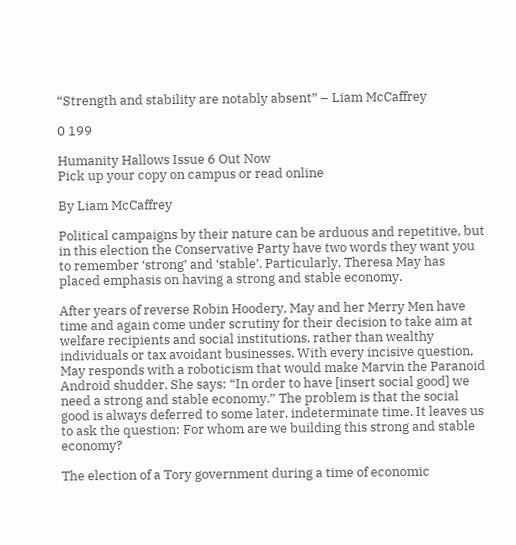“Strength and stability are notably absent” – Liam McCaffrey

0 199

Humanity Hallows Issue 6 Out Now
Pick up your copy on campus or read online

By Liam McCaffrey

Political campaigns by their nature can be arduous and repetitive, but in this election the Conservative Party have two words they want you to remember ‘strong’ and ‘stable’. Particularly, Theresa May has placed emphasis on having a strong and stable economy.

After years of reverse Robin Hoodery, May and her Merry Men have time and again come under scrutiny for their decision to take aim at welfare recipients and social institutions, rather than wealthy individuals or tax avoidant businesses. With every incisive question, May responds with a roboticism that would make Marvin the Paranoid Android shudder. She says: “In order to have [insert social good] we need a strong and stable economy.” The problem is that the social good is always deferred to some later, indeterminate time. It leaves us to ask the question: For whom are we building this strong and stable economy?

The election of a Tory government during a time of economic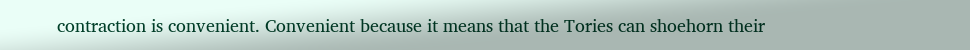contraction is convenient. Convenient because it means that the Tories can shoehorn their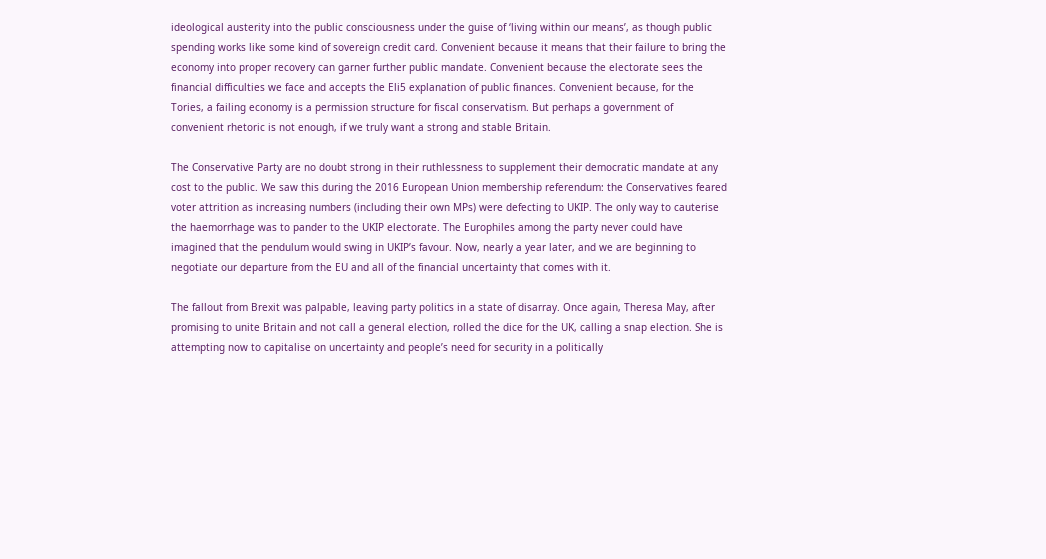ideological austerity into the public consciousness under the guise of ‘living within our means’, as though public spending works like some kind of sovereign credit card. Convenient because it means that their failure to bring the economy into proper recovery can garner further public mandate. Convenient because the electorate sees the financial difficulties we face and accepts the Eli5 explanation of public finances. Convenient because, for the Tories, a failing economy is a permission structure for fiscal conservatism. But perhaps a government of convenient rhetoric is not enough, if we truly want a strong and stable Britain.

The Conservative Party are no doubt strong in their ruthlessness to supplement their democratic mandate at any cost to the public. We saw this during the 2016 European Union membership referendum: the Conservatives feared voter attrition as increasing numbers (including their own MPs) were defecting to UKIP. The only way to cauterise the haemorrhage was to pander to the UKIP electorate. The Europhiles among the party never could have imagined that the pendulum would swing in UKIP’s favour. Now, nearly a year later, and we are beginning to negotiate our departure from the EU and all of the financial uncertainty that comes with it.

The fallout from Brexit was palpable, leaving party politics in a state of disarray. Once again, Theresa May, after promising to unite Britain and not call a general election, rolled the dice for the UK, calling a snap election. She is attempting now to capitalise on uncertainty and people’s need for security in a politically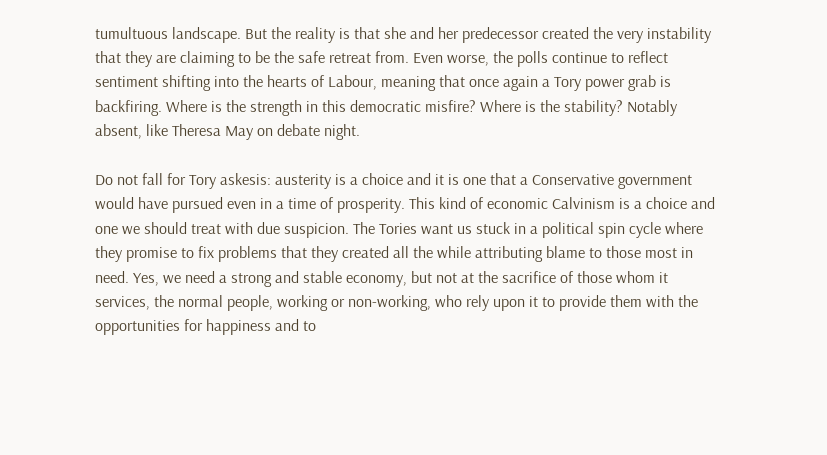tumultuous landscape. But the reality is that she and her predecessor created the very instability that they are claiming to be the safe retreat from. Even worse, the polls continue to reflect sentiment shifting into the hearts of Labour, meaning that once again a Tory power grab is backfiring. Where is the strength in this democratic misfire? Where is the stability? Notably absent, like Theresa May on debate night.

Do not fall for Tory askesis: austerity is a choice and it is one that a Conservative government would have pursued even in a time of prosperity. This kind of economic Calvinism is a choice and one we should treat with due suspicion. The Tories want us stuck in a political spin cycle where they promise to fix problems that they created all the while attributing blame to those most in need. Yes, we need a strong and stable economy, but not at the sacrifice of those whom it services, the normal people, working or non-working, who rely upon it to provide them with the opportunities for happiness and to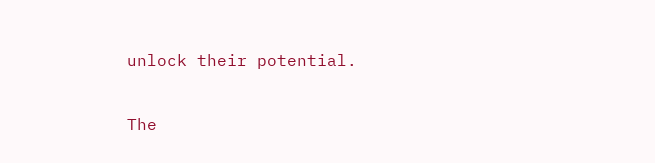unlock their potential.

The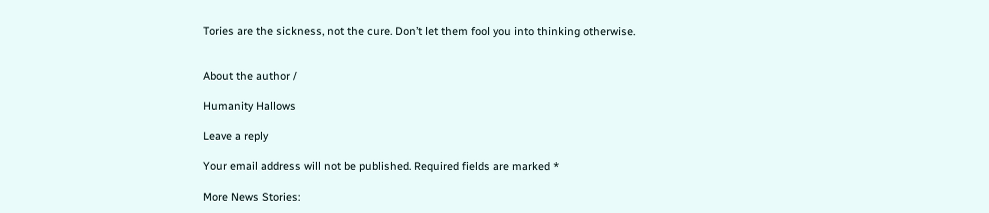Tories are the sickness, not the cure. Don’t let them fool you into thinking otherwise.


About the author /

Humanity Hallows

Leave a reply

Your email address will not be published. Required fields are marked *

More News Stories: